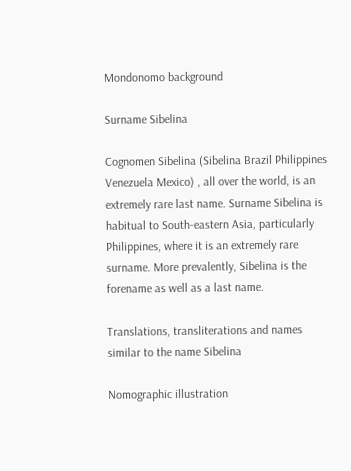Mondonomo background

Surname Sibelina

Cognomen Sibelina (Sibelina Brazil Philippines Venezuela Mexico) , all over the world, is an extremely rare last name. Surname Sibelina is habitual to South-eastern Asia, particularly Philippines, where it is an extremely rare surname. More prevalently, Sibelina is the forename as well as a last name.

Translations, transliterations and names similar to the name Sibelina

Nomographic illustration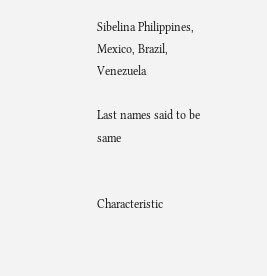Sibelina Philippines, Mexico, Brazil, Venezuela

Last names said to be same


Characteristic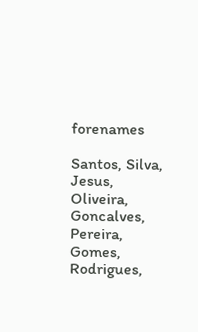forenames

Santos, Silva, Jesus, Oliveira, Goncalves, Pereira, Gomes, Rodrigues,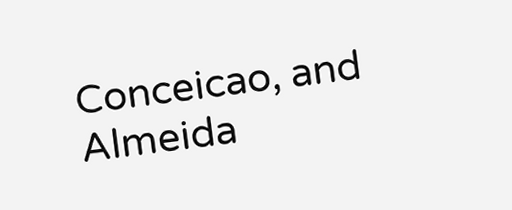Conceicao, and Almeida